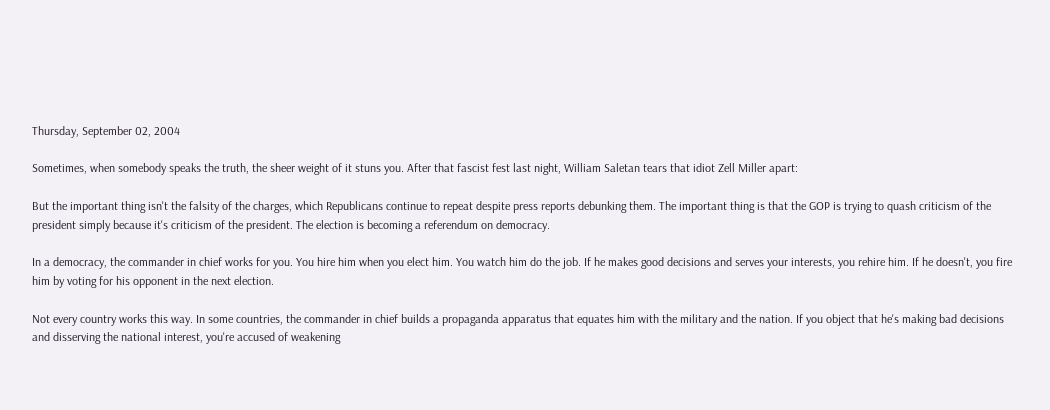Thursday, September 02, 2004

Sometimes, when somebody speaks the truth, the sheer weight of it stuns you. After that fascist fest last night, William Saletan tears that idiot Zell Miller apart:

But the important thing isn't the falsity of the charges, which Republicans continue to repeat despite press reports debunking them. The important thing is that the GOP is trying to quash criticism of the president simply because it's criticism of the president. The election is becoming a referendum on democracy.

In a democracy, the commander in chief works for you. You hire him when you elect him. You watch him do the job. If he makes good decisions and serves your interests, you rehire him. If he doesn't, you fire him by voting for his opponent in the next election.

Not every country works this way. In some countries, the commander in chief builds a propaganda apparatus that equates him with the military and the nation. If you object that he's making bad decisions and disserving the national interest, you're accused of weakening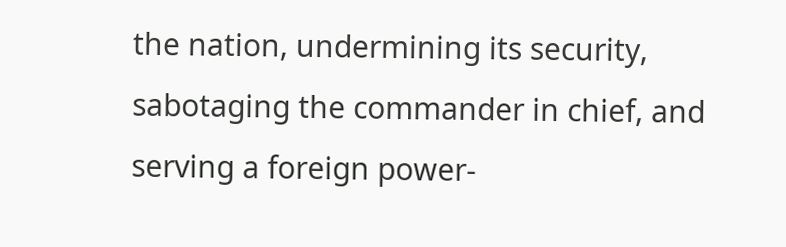the nation, undermining its security, sabotaging the commander in chief, and serving a foreign power-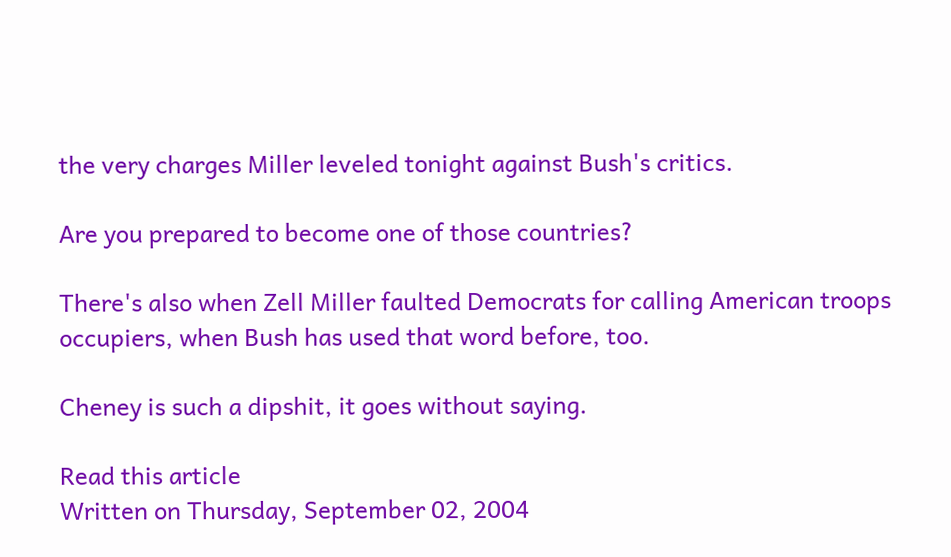the very charges Miller leveled tonight against Bush's critics.

Are you prepared to become one of those countries?

There's also when Zell Miller faulted Democrats for calling American troops occupiers, when Bush has used that word before, too.

Cheney is such a dipshit, it goes without saying.

Read this article
Written on Thursday, September 02, 2004